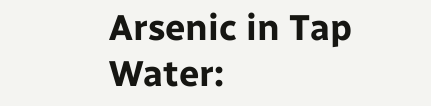Arsenic in Tap Water: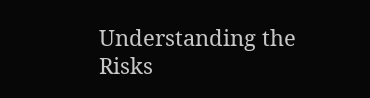Understanding the Risks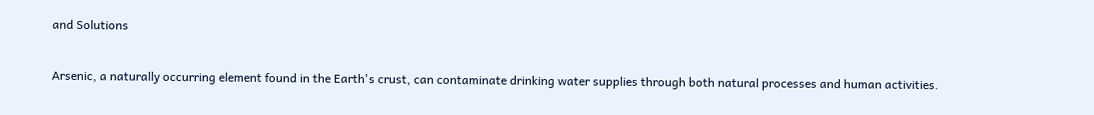and Solutions

Arsenic, a naturally occurring element found in the Earth's crust, can contaminate drinking water supplies through both natural processes and human activities.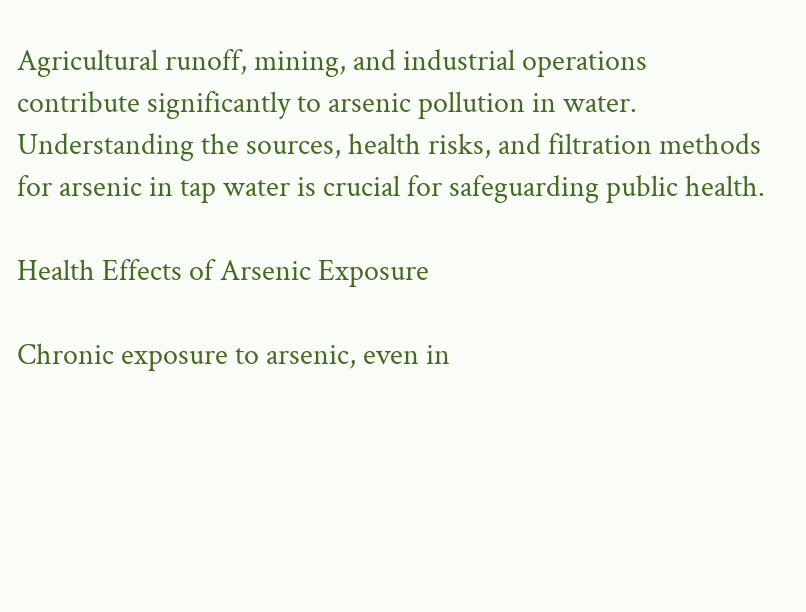Agricultural runoff, mining, and industrial operations contribute significantly to arsenic pollution in water. Understanding the sources, health risks, and filtration methods for arsenic in tap water is crucial for safeguarding public health.

Health Effects of Arsenic Exposure

Chronic exposure to arsenic, even in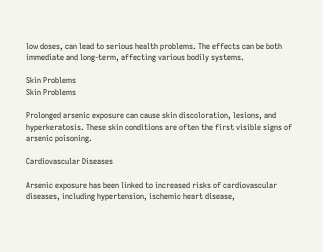low doses, can lead to serious health problems. The effects can be both immediate and long-term, affecting various bodily systems.

Skin Problems
Skin Problems

Prolonged arsenic exposure can cause skin discoloration, lesions, and hyperkeratosis. These skin conditions are often the first visible signs of arsenic poisoning.

Cardiovascular Diseases

Arsenic exposure has been linked to increased risks of cardiovascular diseases, including hypertension, ischemic heart disease,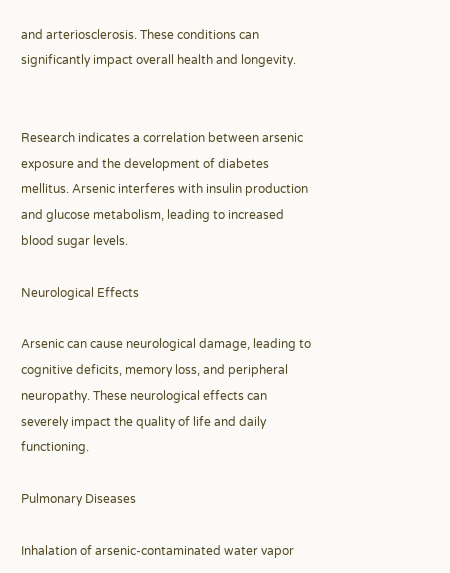and arteriosclerosis. These conditions can significantly impact overall health and longevity.


Research indicates a correlation between arsenic exposure and the development of diabetes mellitus. Arsenic interferes with insulin production and glucose metabolism, leading to increased blood sugar levels.

Neurological Effects

Arsenic can cause neurological damage, leading to cognitive deficits, memory loss, and peripheral neuropathy. These neurological effects can severely impact the quality of life and daily functioning.

Pulmonary Diseases

Inhalation of arsenic-contaminated water vapor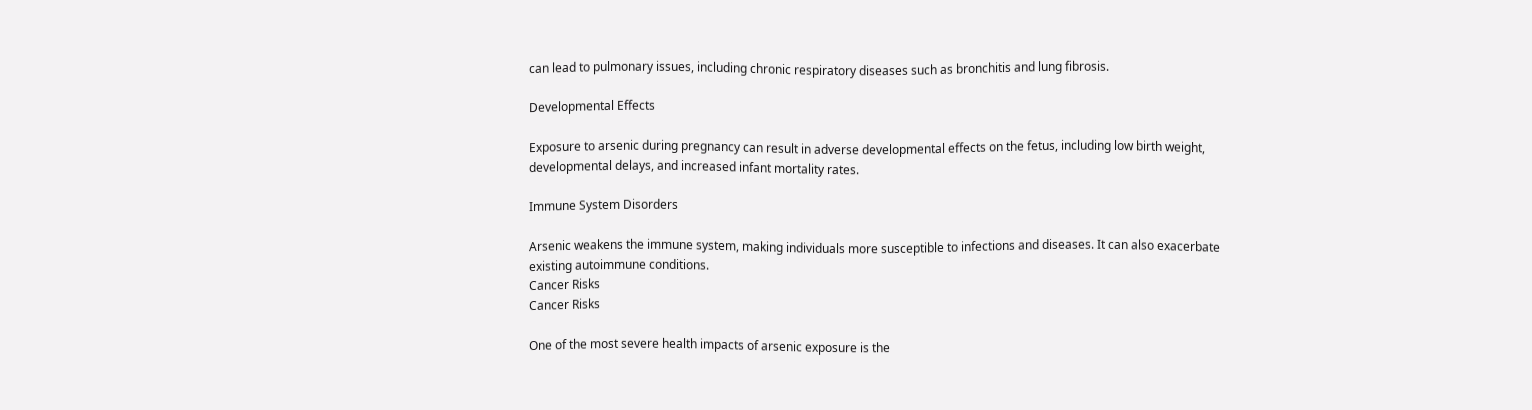can lead to pulmonary issues, including chronic respiratory diseases such as bronchitis and lung fibrosis.

Developmental Effects

Exposure to arsenic during pregnancy can result in adverse developmental effects on the fetus, including low birth weight, developmental delays, and increased infant mortality rates.

Immune System Disorders

Arsenic weakens the immune system, making individuals more susceptible to infections and diseases. It can also exacerbate existing autoimmune conditions.
Cancer Risks
Cancer Risks

One of the most severe health impacts of arsenic exposure is the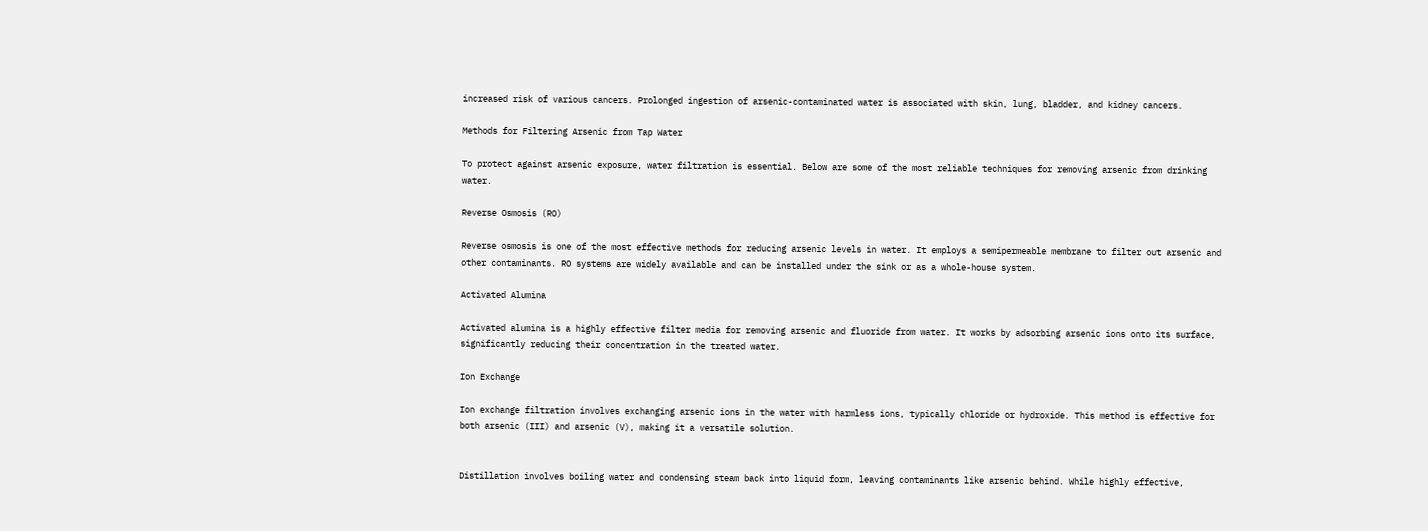increased risk of various cancers. Prolonged ingestion of arsenic-contaminated water is associated with skin, lung, bladder, and kidney cancers.

Methods for Filtering Arsenic from Tap Water

To protect against arsenic exposure, water filtration is essential. Below are some of the most reliable techniques for removing arsenic from drinking water.

Reverse Osmosis (RO)

Reverse osmosis is one of the most effective methods for reducing arsenic levels in water. It employs a semipermeable membrane to filter out arsenic and other contaminants. RO systems are widely available and can be installed under the sink or as a whole-house system.

Activated Alumina

Activated alumina is a highly effective filter media for removing arsenic and fluoride from water. It works by adsorbing arsenic ions onto its surface, significantly reducing their concentration in the treated water.

Ion Exchange

Ion exchange filtration involves exchanging arsenic ions in the water with harmless ions, typically chloride or hydroxide. This method is effective for both arsenic (III) and arsenic (V), making it a versatile solution.


Distillation involves boiling water and condensing steam back into liquid form, leaving contaminants like arsenic behind. While highly effective,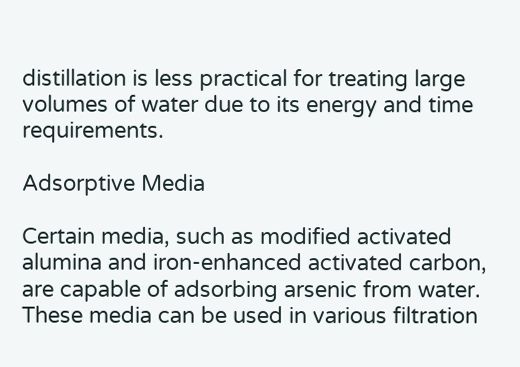distillation is less practical for treating large volumes of water due to its energy and time requirements.

Adsorptive Media

Certain media, such as modified activated alumina and iron-enhanced activated carbon, are capable of adsorbing arsenic from water. These media can be used in various filtration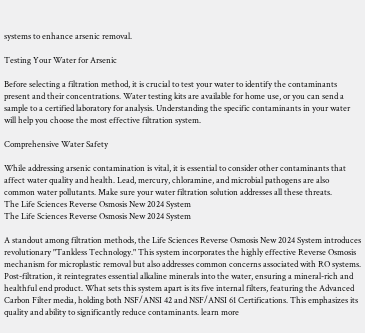systems to enhance arsenic removal.

Testing Your Water for Arsenic

Before selecting a filtration method, it is crucial to test your water to identify the contaminants present and their concentrations. Water testing kits are available for home use, or you can send a sample to a certified laboratory for analysis. Understanding the specific contaminants in your water will help you choose the most effective filtration system.

Comprehensive Water Safety

While addressing arsenic contamination is vital, it is essential to consider other contaminants that affect water quality and health. Lead, mercury, chloramine, and microbial pathogens are also common water pollutants. Make sure your water filtration solution addresses all these threats.
The Life Sciences Reverse Osmosis New 2024 System
The Life Sciences Reverse Osmosis New 2024 System

A standout among filtration methods, the Life Sciences Reverse Osmosis New 2024 System introduces revolutionary "Tankless Technology." This system incorporates the highly effective Reverse Osmosis mechanism for microplastic removal but also addresses common concerns associated with RO systems. Post-filtration, it reintegrates essential alkaline minerals into the water, ensuring a mineral-rich and healthful end product. What sets this system apart is its five internal filters, featuring the Advanced Carbon Filter media, holding both NSF/ANSI 42 and NSF/ANSI 61 Certifications. This emphasizes its quality and ability to significantly reduce contaminants. learn more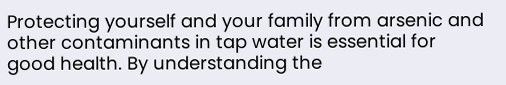Protecting yourself and your family from arsenic and other contaminants in tap water is essential for good health. By understanding the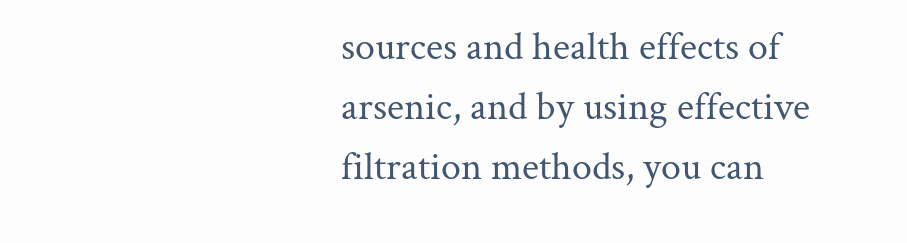sources and health effects of arsenic, and by using effective filtration methods, you can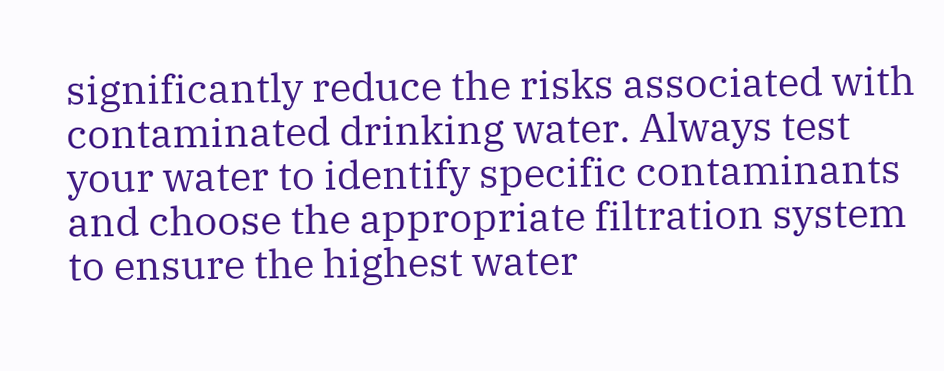significantly reduce the risks associated with contaminated drinking water. Always test your water to identify specific contaminants and choose the appropriate filtration system to ensure the highest water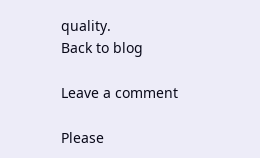quality.
Back to blog

Leave a comment

Please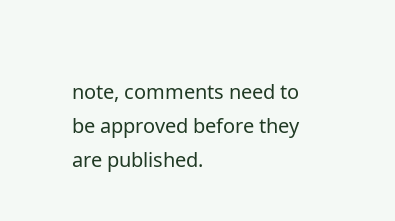note, comments need to be approved before they are published.